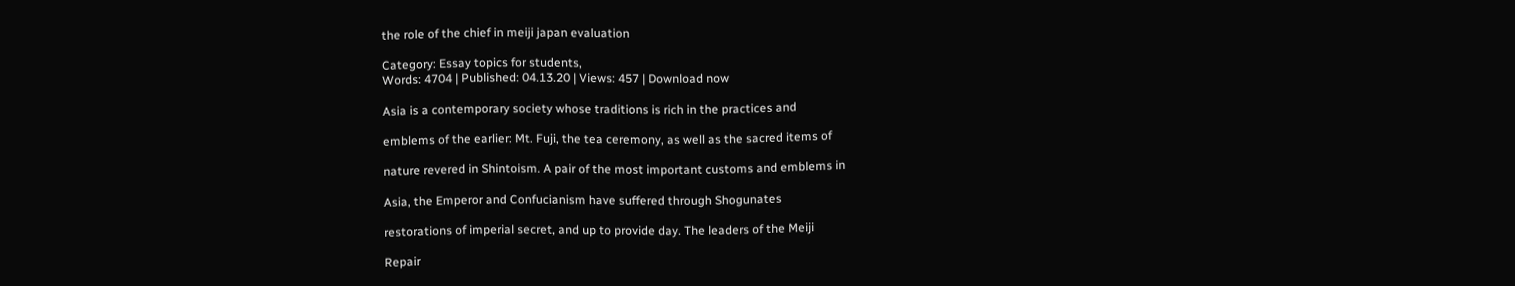the role of the chief in meiji japan evaluation

Category: Essay topics for students,
Words: 4704 | Published: 04.13.20 | Views: 457 | Download now

Asia is a contemporary society whose traditions is rich in the practices and

emblems of the earlier: Mt. Fuji, the tea ceremony, as well as the sacred items of

nature revered in Shintoism. A pair of the most important customs and emblems in

Asia, the Emperor and Confucianism have suffered through Shogunates

restorations of imperial secret, and up to provide day. The leaders of the Meiji

Repair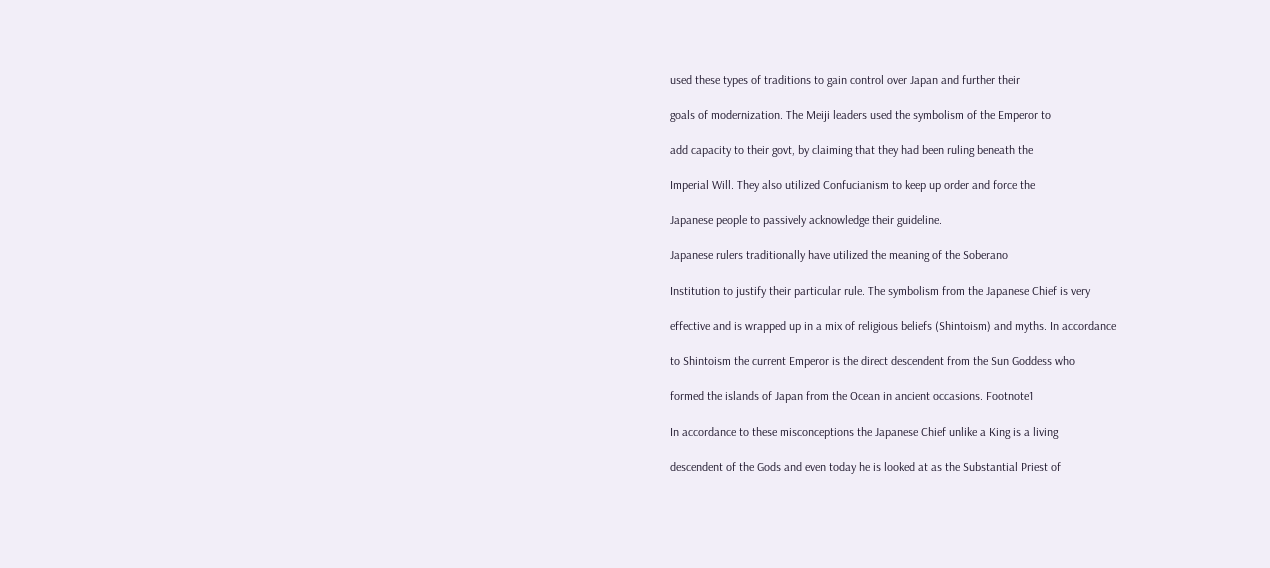used these types of traditions to gain control over Japan and further their

goals of modernization. The Meiji leaders used the symbolism of the Emperor to

add capacity to their govt, by claiming that they had been ruling beneath the

Imperial Will. They also utilized Confucianism to keep up order and force the

Japanese people to passively acknowledge their guideline.

Japanese rulers traditionally have utilized the meaning of the Soberano

Institution to justify their particular rule. The symbolism from the Japanese Chief is very

effective and is wrapped up in a mix of religious beliefs (Shintoism) and myths. In accordance

to Shintoism the current Emperor is the direct descendent from the Sun Goddess who

formed the islands of Japan from the Ocean in ancient occasions. Footnote1

In accordance to these misconceptions the Japanese Chief unlike a King is a living

descendent of the Gods and even today he is looked at as the Substantial Priest of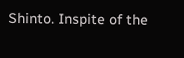Shinto. Inspite of the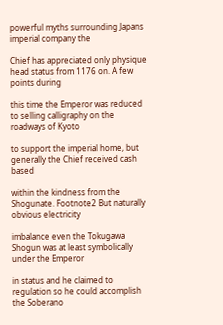powerful myths surrounding Japans imperial company the

Chief has appreciated only physique head status from 1176 on. A few points during

this time the Emperor was reduced to selling calligraphy on the roadways of Kyoto

to support the imperial home, but generally the Chief received cash based

within the kindness from the Shogunate. Footnote2 But naturally obvious electricity

imbalance even the Tokugawa Shogun was at least symbolically under the Emperor

in status and he claimed to regulation so he could accomplish the Soberano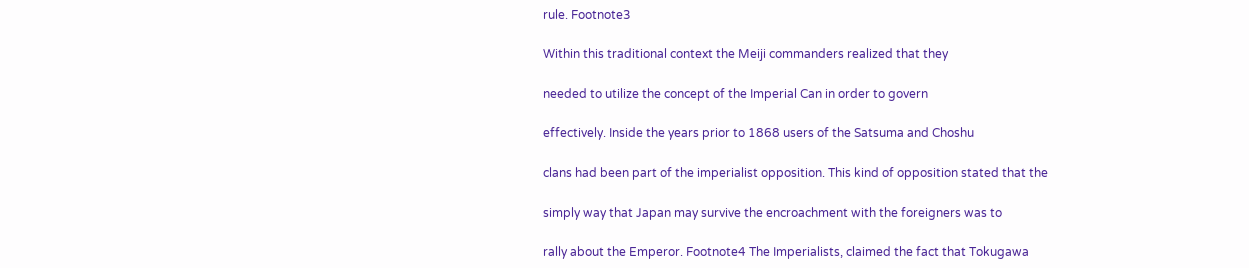rule. Footnote3

Within this traditional context the Meiji commanders realized that they

needed to utilize the concept of the Imperial Can in order to govern

effectively. Inside the years prior to 1868 users of the Satsuma and Choshu

clans had been part of the imperialist opposition. This kind of opposition stated that the

simply way that Japan may survive the encroachment with the foreigners was to

rally about the Emperor. Footnote4 The Imperialists, claimed the fact that Tokugawa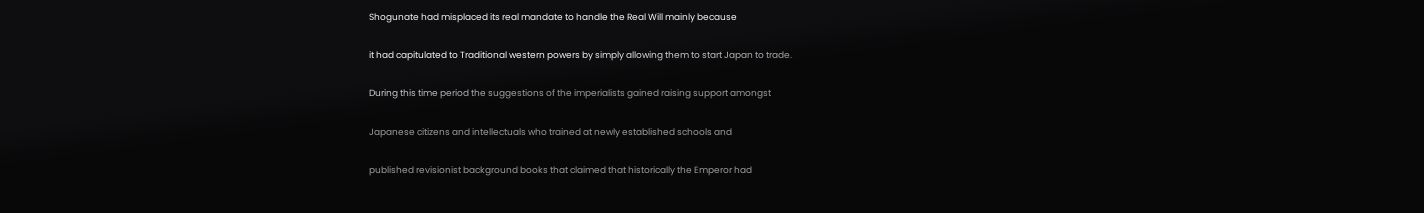Shogunate had misplaced its real mandate to handle the Real Will mainly because

it had capitulated to Traditional western powers by simply allowing them to start Japan to trade.

During this time period the suggestions of the imperialists gained raising support amongst

Japanese citizens and intellectuals who trained at newly established schools and

published revisionist background books that claimed that historically the Emperor had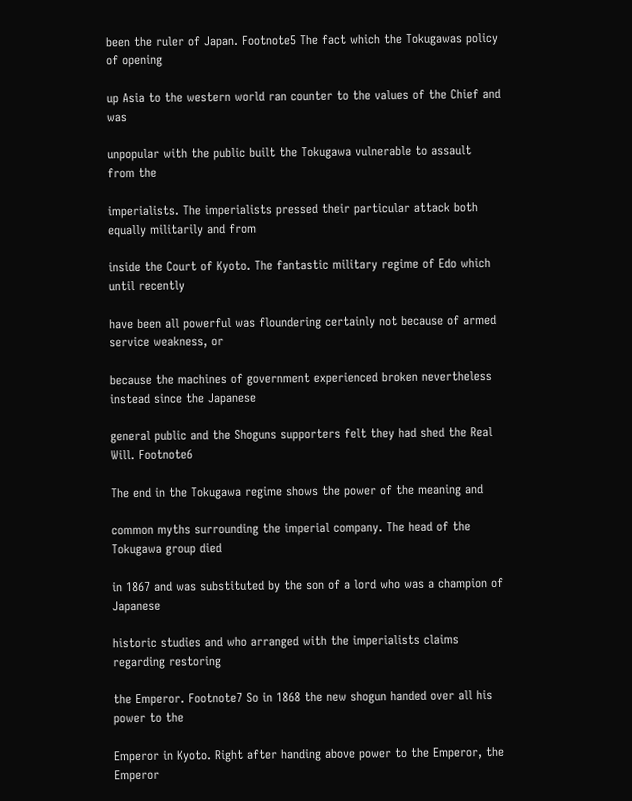been the ruler of Japan. Footnote5 The fact which the Tokugawas policy of opening

up Asia to the western world ran counter to the values of the Chief and was

unpopular with the public built the Tokugawa vulnerable to assault from the

imperialists. The imperialists pressed their particular attack both equally militarily and from

inside the Court of Kyoto. The fantastic military regime of Edo which until recently

have been all powerful was floundering certainly not because of armed service weakness, or

because the machines of government experienced broken nevertheless instead since the Japanese

general public and the Shoguns supporters felt they had shed the Real Will. Footnote6

The end in the Tokugawa regime shows the power of the meaning and

common myths surrounding the imperial company. The head of the Tokugawa group died

in 1867 and was substituted by the son of a lord who was a champion of Japanese

historic studies and who arranged with the imperialists claims regarding restoring

the Emperor. Footnote7 So in 1868 the new shogun handed over all his power to the

Emperor in Kyoto. Right after handing above power to the Emperor, the Emperor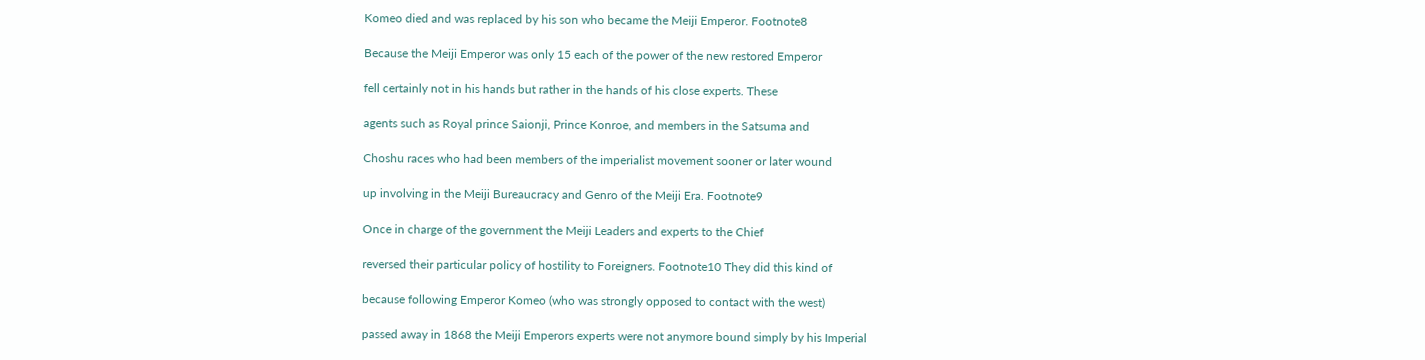Komeo died and was replaced by his son who became the Meiji Emperor. Footnote8

Because the Meiji Emperor was only 15 each of the power of the new restored Emperor

fell certainly not in his hands but rather in the hands of his close experts. These

agents such as Royal prince Saionji, Prince Konroe, and members in the Satsuma and

Choshu races who had been members of the imperialist movement sooner or later wound

up involving in the Meiji Bureaucracy and Genro of the Meiji Era. Footnote9

Once in charge of the government the Meiji Leaders and experts to the Chief

reversed their particular policy of hostility to Foreigners. Footnote10 They did this kind of

because following Emperor Komeo (who was strongly opposed to contact with the west)

passed away in 1868 the Meiji Emperors experts were not anymore bound simply by his Imperial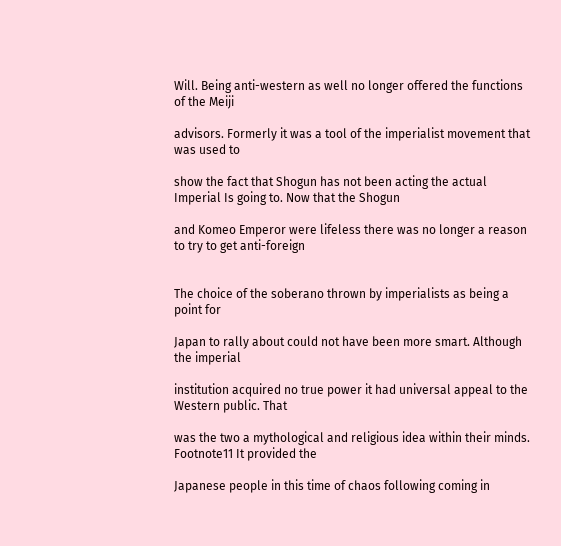Will. Being anti-western as well no longer offered the functions of the Meiji

advisors. Formerly it was a tool of the imperialist movement that was used to

show the fact that Shogun has not been acting the actual Imperial Is going to. Now that the Shogun

and Komeo Emperor were lifeless there was no longer a reason to try to get anti-foreign


The choice of the soberano thrown by imperialists as being a point for

Japan to rally about could not have been more smart. Although the imperial

institution acquired no true power it had universal appeal to the Western public. That

was the two a mythological and religious idea within their minds. Footnote11 It provided the

Japanese people in this time of chaos following coming in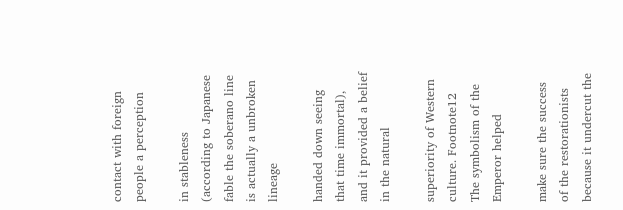contact with foreign people a perception

in stableness (according to Japanese fable the soberano line is actually a unbroken lineage

handed down seeing that time immortal), and it provided a belief in the natural

superiority of Western culture. Footnote12 The symbolism of the Emperor helped

make sure the success of the restorationists because it undercut the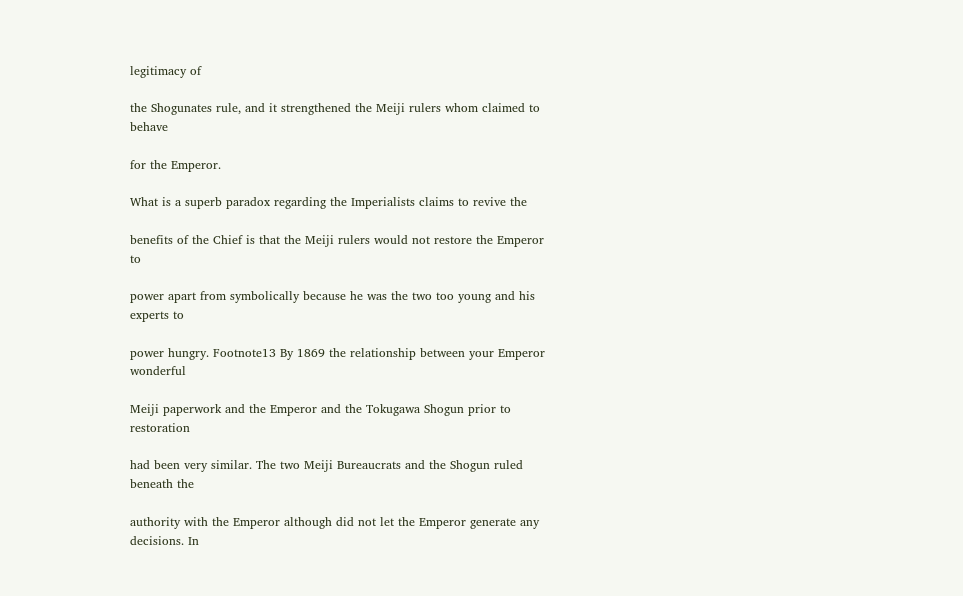legitimacy of

the Shogunates rule, and it strengthened the Meiji rulers whom claimed to behave

for the Emperor.

What is a superb paradox regarding the Imperialists claims to revive the

benefits of the Chief is that the Meiji rulers would not restore the Emperor to

power apart from symbolically because he was the two too young and his experts to

power hungry. Footnote13 By 1869 the relationship between your Emperor wonderful

Meiji paperwork and the Emperor and the Tokugawa Shogun prior to restoration

had been very similar. The two Meiji Bureaucrats and the Shogun ruled beneath the

authority with the Emperor although did not let the Emperor generate any decisions. In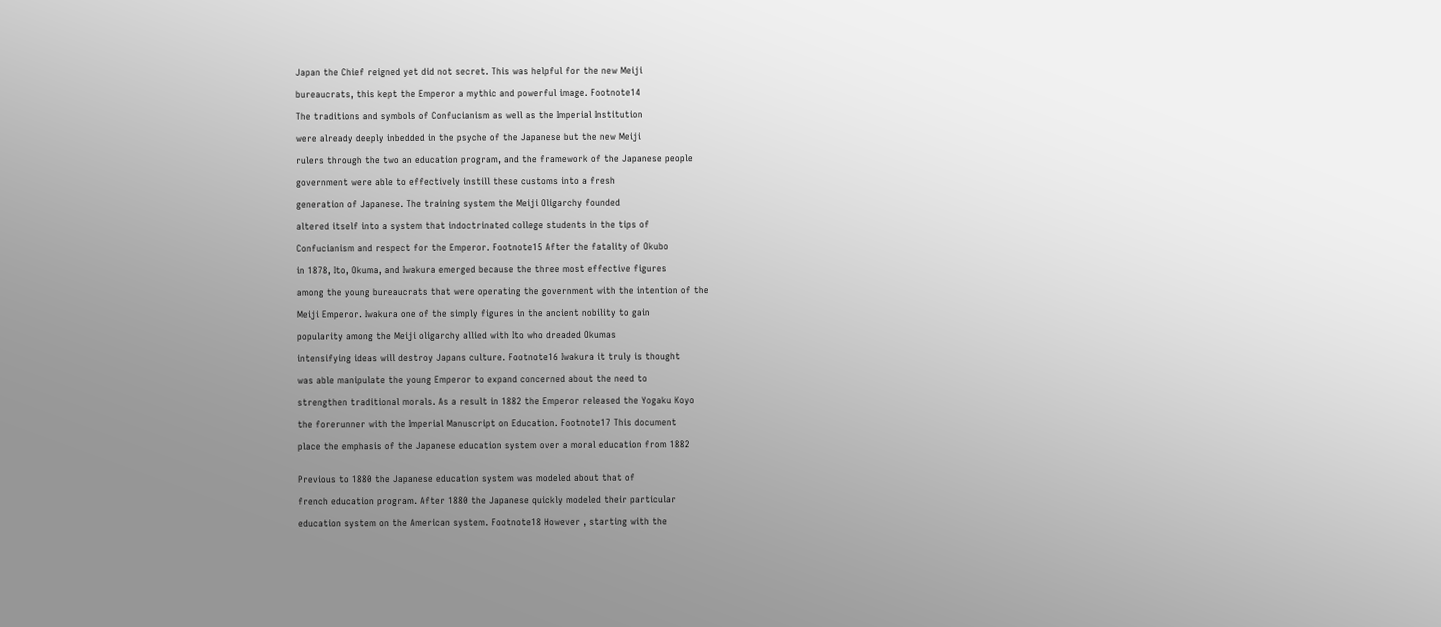Japan the Chief reigned yet did not secret. This was helpful for the new Meiji

bureaucrats, this kept the Emperor a mythic and powerful image. Footnote14

The traditions and symbols of Confucianism as well as the Imperial Institution

were already deeply inbedded in the psyche of the Japanese but the new Meiji

rulers through the two an education program, and the framework of the Japanese people

government were able to effectively instill these customs into a fresh

generation of Japanese. The training system the Meiji Oligarchy founded

altered itself into a system that indoctrinated college students in the tips of

Confucianism and respect for the Emperor. Footnote15 After the fatality of Okubo

in 1878, Ito, Okuma, and Iwakura emerged because the three most effective figures

among the young bureaucrats that were operating the government with the intention of the

Meiji Emperor. Iwakura one of the simply figures in the ancient nobility to gain

popularity among the Meiji oligarchy allied with Ito who dreaded Okumas

intensifying ideas will destroy Japans culture. Footnote16 Iwakura it truly is thought

was able manipulate the young Emperor to expand concerned about the need to

strengthen traditional morals. As a result in 1882 the Emperor released the Yogaku Koyo

the forerunner with the Imperial Manuscript on Education. Footnote17 This document

place the emphasis of the Japanese education system over a moral education from 1882


Previous to 1880 the Japanese education system was modeled about that of

french education program. After 1880 the Japanese quickly modeled their particular

education system on the American system. Footnote18 However , starting with the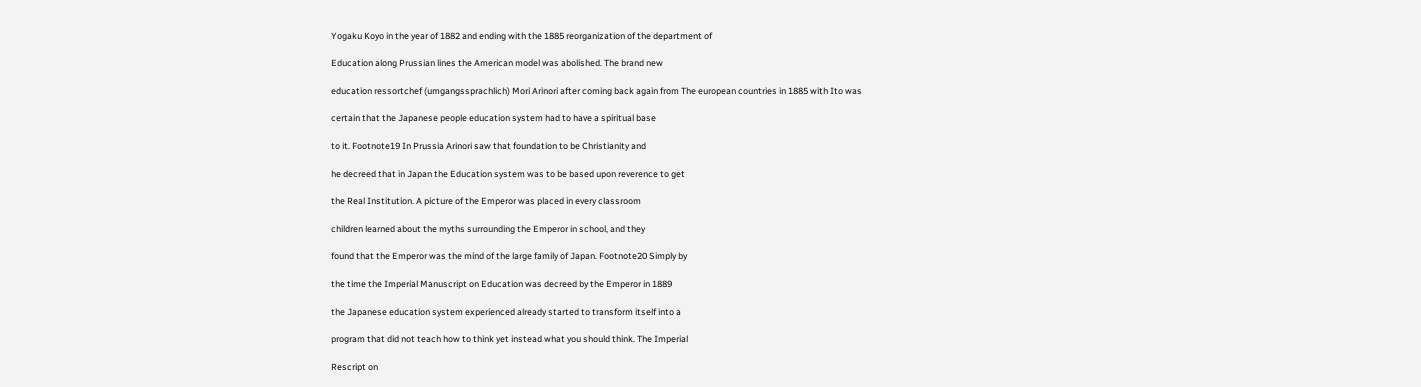Yogaku Koyo in the year of 1882 and ending with the 1885 reorganization of the department of

Education along Prussian lines the American model was abolished. The brand new

education ressortchef (umgangssprachlich) Mori Arinori after coming back again from The european countries in 1885 with Ito was

certain that the Japanese people education system had to have a spiritual base

to it. Footnote19 In Prussia Arinori saw that foundation to be Christianity and

he decreed that in Japan the Education system was to be based upon reverence to get

the Real Institution. A picture of the Emperor was placed in every classroom

children learned about the myths surrounding the Emperor in school, and they

found that the Emperor was the mind of the large family of Japan. Footnote20 Simply by

the time the Imperial Manuscript on Education was decreed by the Emperor in 1889

the Japanese education system experienced already started to transform itself into a

program that did not teach how to think yet instead what you should think. The Imperial

Rescript on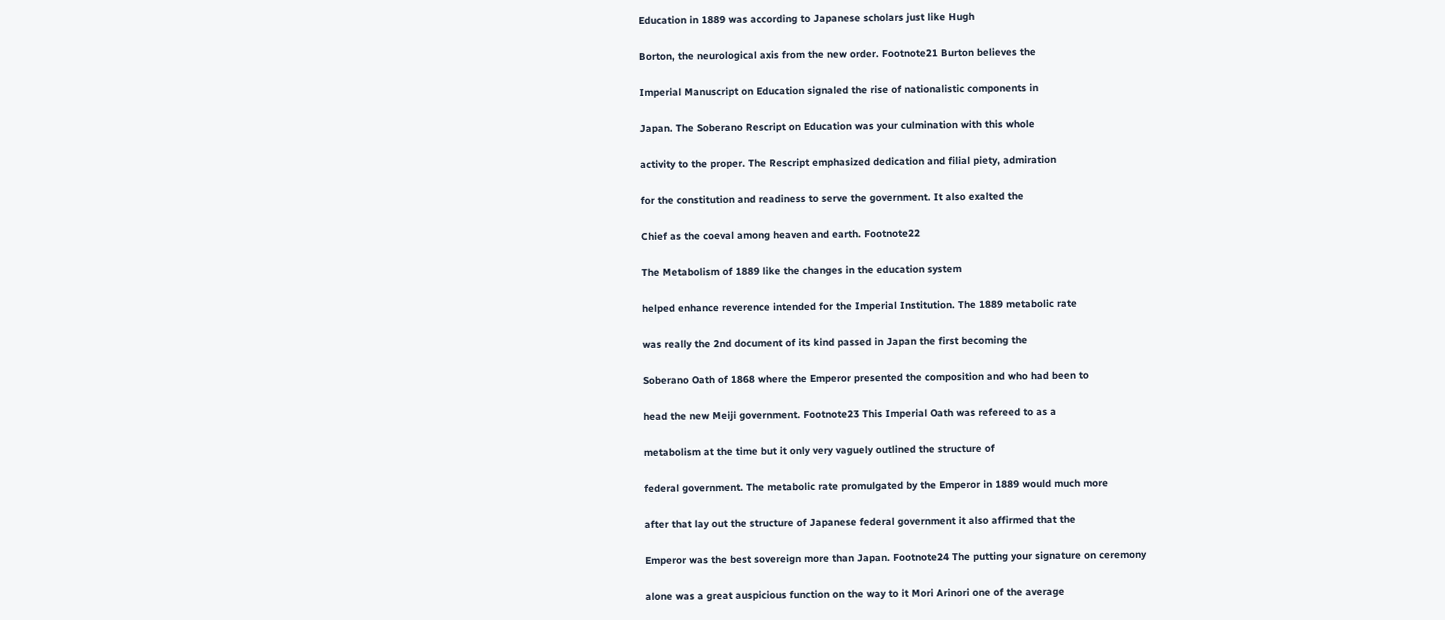Education in 1889 was according to Japanese scholars just like Hugh

Borton, the neurological axis from the new order. Footnote21 Burton believes the

Imperial Manuscript on Education signaled the rise of nationalistic components in

Japan. The Soberano Rescript on Education was your culmination with this whole

activity to the proper. The Rescript emphasized dedication and filial piety, admiration

for the constitution and readiness to serve the government. It also exalted the

Chief as the coeval among heaven and earth. Footnote22

The Metabolism of 1889 like the changes in the education system

helped enhance reverence intended for the Imperial Institution. The 1889 metabolic rate

was really the 2nd document of its kind passed in Japan the first becoming the

Soberano Oath of 1868 where the Emperor presented the composition and who had been to

head the new Meiji government. Footnote23 This Imperial Oath was refereed to as a

metabolism at the time but it only very vaguely outlined the structure of

federal government. The metabolic rate promulgated by the Emperor in 1889 would much more

after that lay out the structure of Japanese federal government it also affirmed that the

Emperor was the best sovereign more than Japan. Footnote24 The putting your signature on ceremony

alone was a great auspicious function on the way to it Mori Arinori one of the average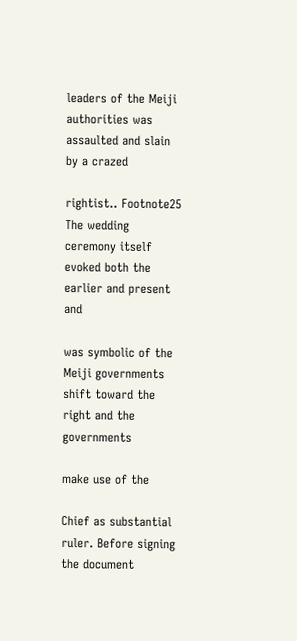leaders of the Meiji authorities was assaulted and slain by a crazed

rightist.. Footnote25 The wedding ceremony itself evoked both the earlier and present and

was symbolic of the Meiji governments shift toward the right and the governments

make use of the

Chief as substantial ruler. Before signing the document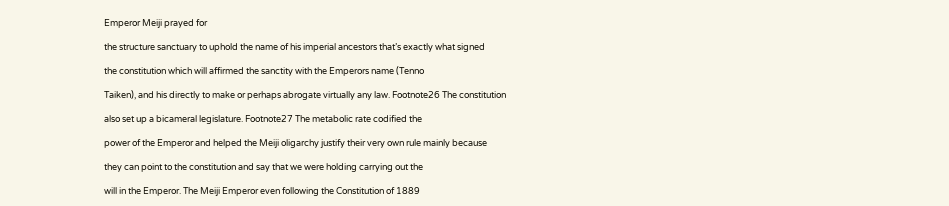Emperor Meiji prayed for

the structure sanctuary to uphold the name of his imperial ancestors that’s exactly what signed

the constitution which will affirmed the sanctity with the Emperors name (Tenno

Taiken), and his directly to make or perhaps abrogate virtually any law. Footnote26 The constitution

also set up a bicameral legislature. Footnote27 The metabolic rate codified the

power of the Emperor and helped the Meiji oligarchy justify their very own rule mainly because

they can point to the constitution and say that we were holding carrying out the

will in the Emperor. The Meiji Emperor even following the Constitution of 1889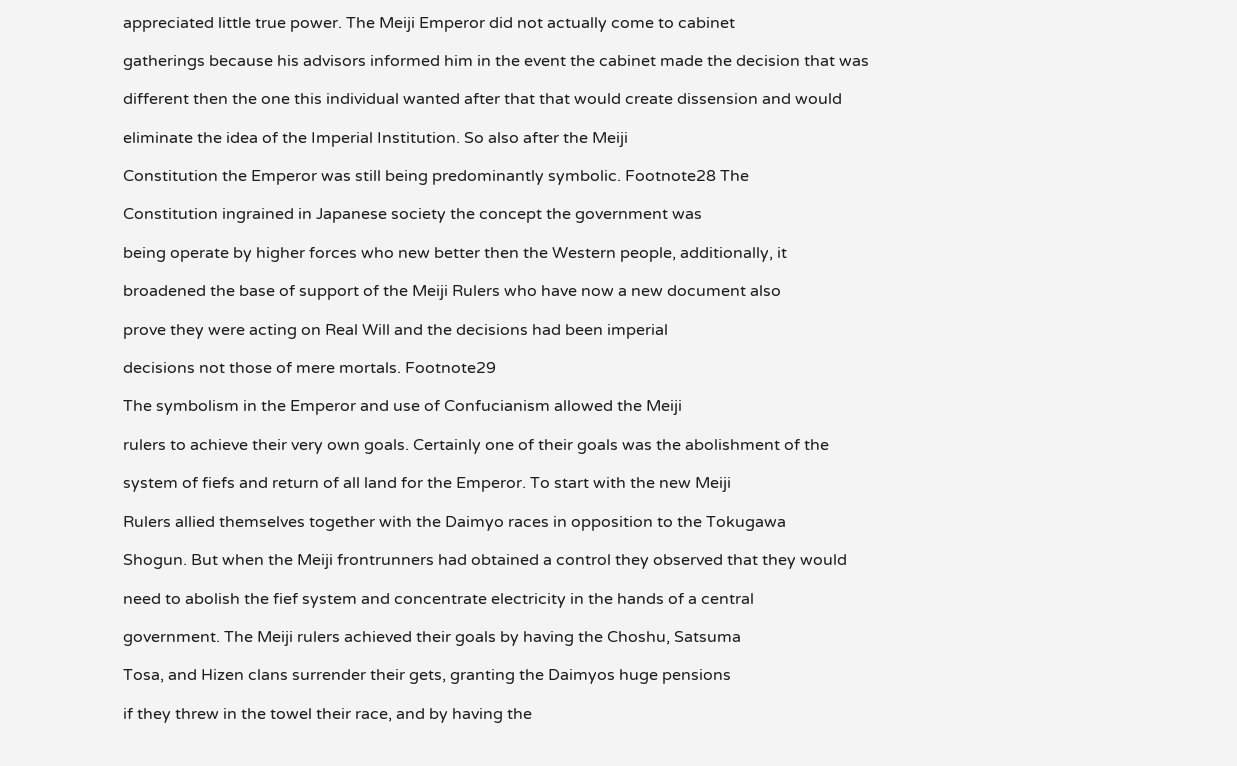appreciated little true power. The Meiji Emperor did not actually come to cabinet

gatherings because his advisors informed him in the event the cabinet made the decision that was

different then the one this individual wanted after that that would create dissension and would

eliminate the idea of the Imperial Institution. So also after the Meiji

Constitution the Emperor was still being predominantly symbolic. Footnote28 The

Constitution ingrained in Japanese society the concept the government was

being operate by higher forces who new better then the Western people, additionally, it

broadened the base of support of the Meiji Rulers who have now a new document also

prove they were acting on Real Will and the decisions had been imperial

decisions not those of mere mortals. Footnote29

The symbolism in the Emperor and use of Confucianism allowed the Meiji

rulers to achieve their very own goals. Certainly one of their goals was the abolishment of the

system of fiefs and return of all land for the Emperor. To start with the new Meiji

Rulers allied themselves together with the Daimyo races in opposition to the Tokugawa

Shogun. But when the Meiji frontrunners had obtained a control they observed that they would

need to abolish the fief system and concentrate electricity in the hands of a central

government. The Meiji rulers achieved their goals by having the Choshu, Satsuma

Tosa, and Hizen clans surrender their gets, granting the Daimyos huge pensions

if they threw in the towel their race, and by having the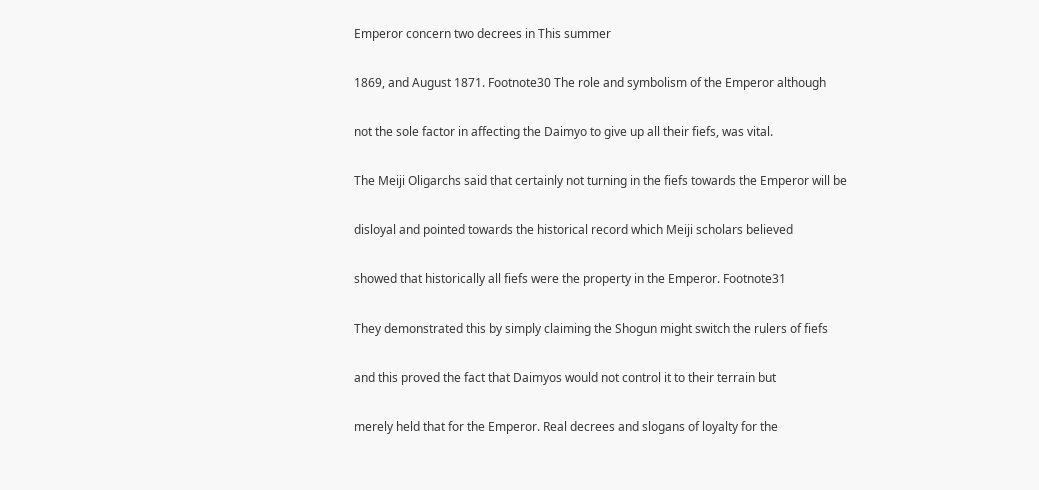Emperor concern two decrees in This summer

1869, and August 1871. Footnote30 The role and symbolism of the Emperor although

not the sole factor in affecting the Daimyo to give up all their fiefs, was vital.

The Meiji Oligarchs said that certainly not turning in the fiefs towards the Emperor will be

disloyal and pointed towards the historical record which Meiji scholars believed

showed that historically all fiefs were the property in the Emperor. Footnote31

They demonstrated this by simply claiming the Shogun might switch the rulers of fiefs

and this proved the fact that Daimyos would not control it to their terrain but

merely held that for the Emperor. Real decrees and slogans of loyalty for the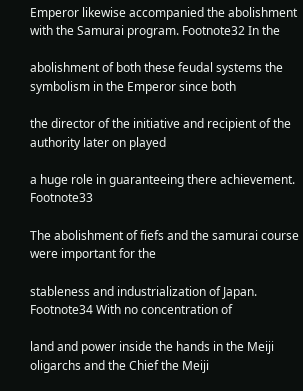Emperor likewise accompanied the abolishment with the Samurai program. Footnote32 In the

abolishment of both these feudal systems the symbolism in the Emperor since both

the director of the initiative and recipient of the authority later on played

a huge role in guaranteeing there achievement. Footnote33

The abolishment of fiefs and the samurai course were important for the

stableness and industrialization of Japan. Footnote34 With no concentration of

land and power inside the hands in the Meiji oligarchs and the Chief the Meiji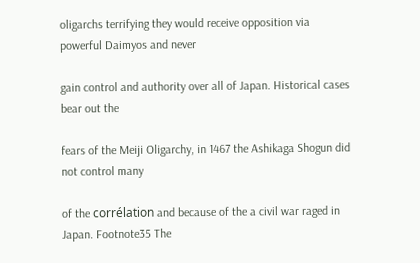oligarchs terrifying they would receive opposition via powerful Daimyos and never

gain control and authority over all of Japan. Historical cases bear out the

fears of the Meiji Oligarchy, in 1467 the Ashikaga Shogun did not control many

of the corrélation and because of the a civil war raged in Japan. Footnote35 The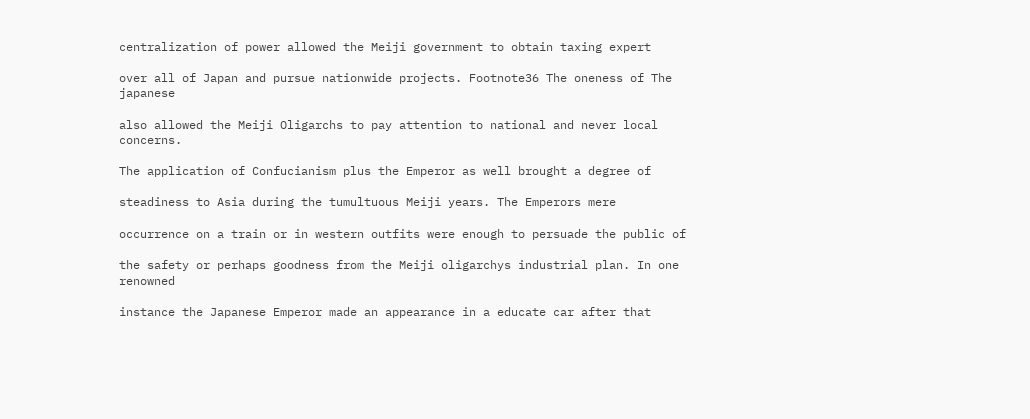centralization of power allowed the Meiji government to obtain taxing expert

over all of Japan and pursue nationwide projects. Footnote36 The oneness of The japanese

also allowed the Meiji Oligarchs to pay attention to national and never local concerns.

The application of Confucianism plus the Emperor as well brought a degree of

steadiness to Asia during the tumultuous Meiji years. The Emperors mere

occurrence on a train or in western outfits were enough to persuade the public of

the safety or perhaps goodness from the Meiji oligarchys industrial plan. In one renowned

instance the Japanese Emperor made an appearance in a educate car after that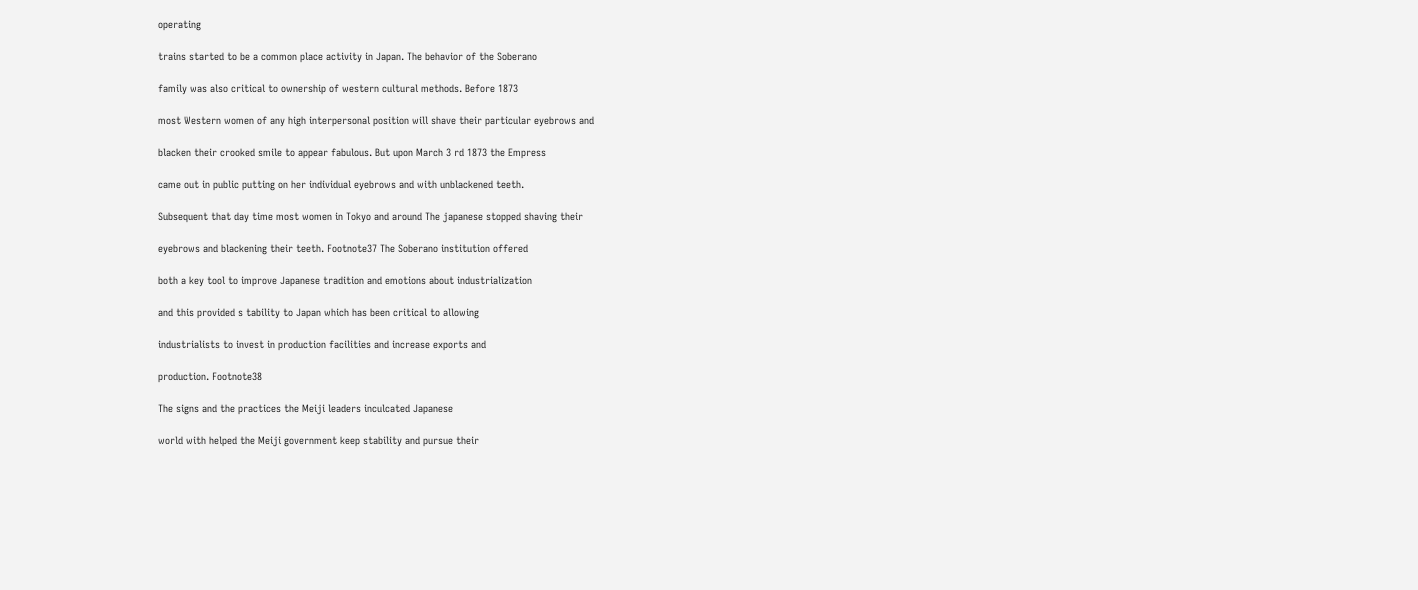operating

trains started to be a common place activity in Japan. The behavior of the Soberano

family was also critical to ownership of western cultural methods. Before 1873

most Western women of any high interpersonal position will shave their particular eyebrows and

blacken their crooked smile to appear fabulous. But upon March 3 rd 1873 the Empress

came out in public putting on her individual eyebrows and with unblackened teeth.

Subsequent that day time most women in Tokyo and around The japanese stopped shaving their

eyebrows and blackening their teeth. Footnote37 The Soberano institution offered

both a key tool to improve Japanese tradition and emotions about industrialization

and this provided s tability to Japan which has been critical to allowing

industrialists to invest in production facilities and increase exports and

production. Footnote38

The signs and the practices the Meiji leaders inculcated Japanese

world with helped the Meiji government keep stability and pursue their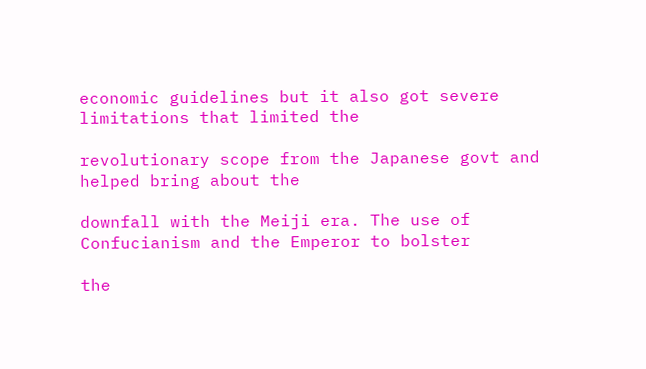economic guidelines but it also got severe limitations that limited the

revolutionary scope from the Japanese govt and helped bring about the

downfall with the Meiji era. The use of Confucianism and the Emperor to bolster

the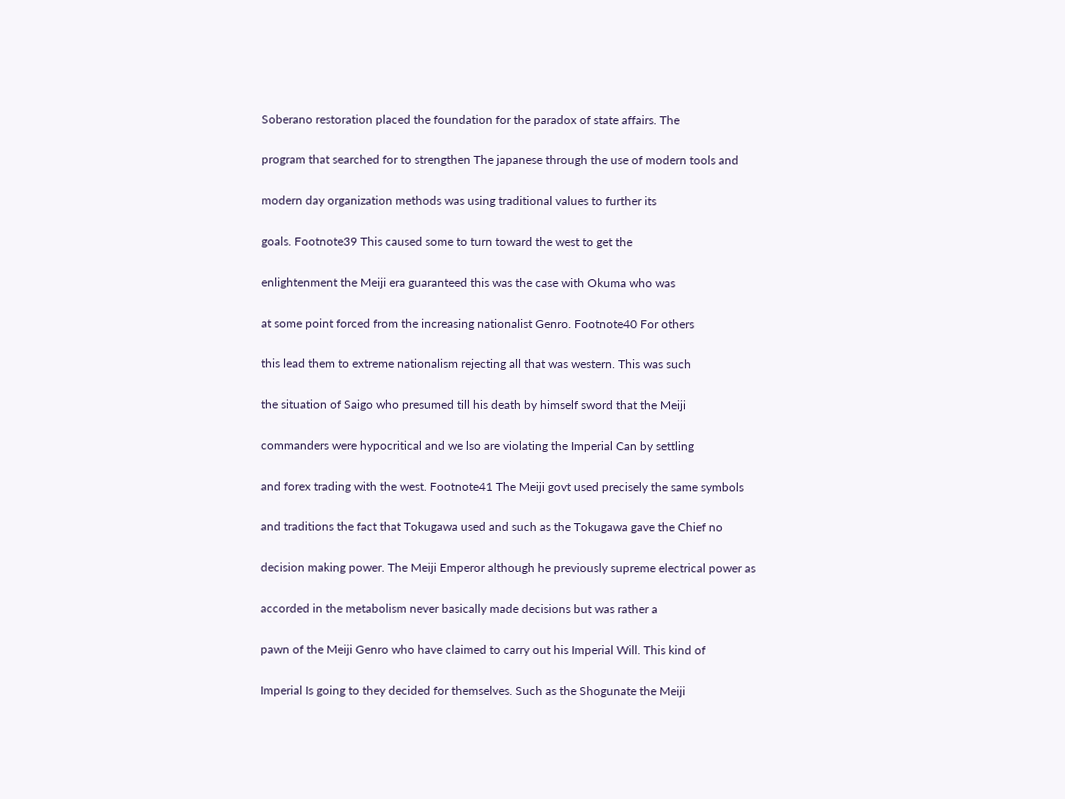Soberano restoration placed the foundation for the paradox of state affairs. The

program that searched for to strengthen The japanese through the use of modern tools and

modern day organization methods was using traditional values to further its

goals. Footnote39 This caused some to turn toward the west to get the

enlightenment the Meiji era guaranteed this was the case with Okuma who was

at some point forced from the increasing nationalist Genro. Footnote40 For others

this lead them to extreme nationalism rejecting all that was western. This was such

the situation of Saigo who presumed till his death by himself sword that the Meiji

commanders were hypocritical and we lso are violating the Imperial Can by settling

and forex trading with the west. Footnote41 The Meiji govt used precisely the same symbols

and traditions the fact that Tokugawa used and such as the Tokugawa gave the Chief no

decision making power. The Meiji Emperor although he previously supreme electrical power as

accorded in the metabolism never basically made decisions but was rather a

pawn of the Meiji Genro who have claimed to carry out his Imperial Will. This kind of

Imperial Is going to they decided for themselves. Such as the Shogunate the Meiji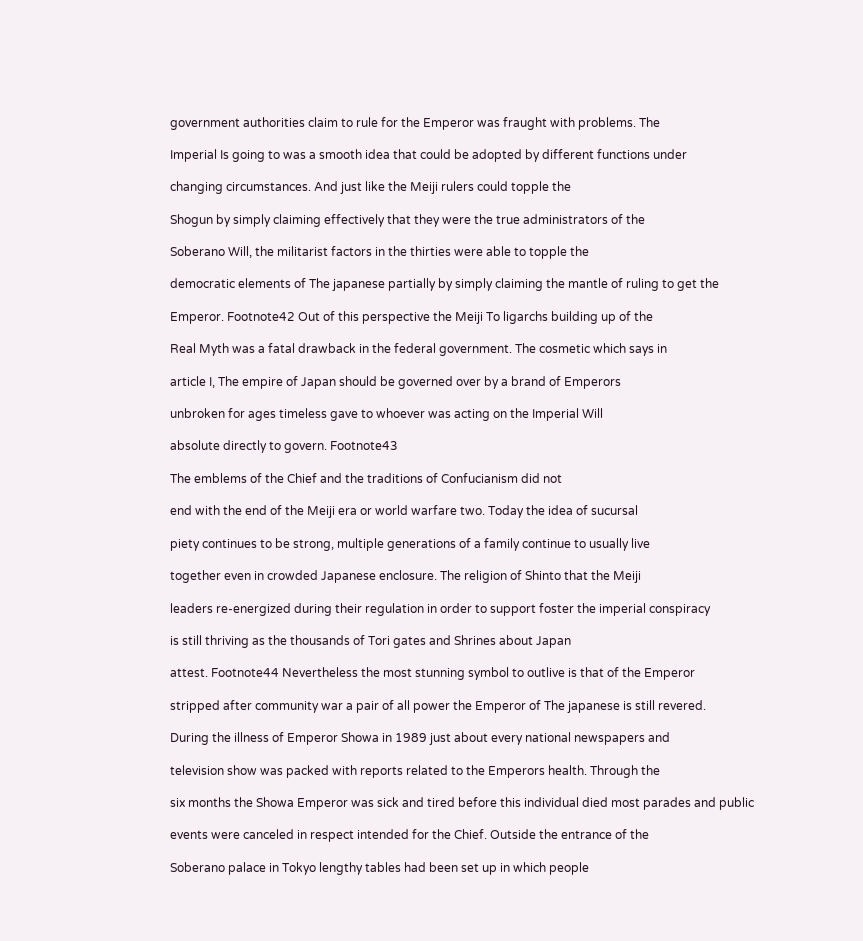government authorities claim to rule for the Emperor was fraught with problems. The

Imperial Is going to was a smooth idea that could be adopted by different functions under

changing circumstances. And just like the Meiji rulers could topple the

Shogun by simply claiming effectively that they were the true administrators of the

Soberano Will, the militarist factors in the thirties were able to topple the

democratic elements of The japanese partially by simply claiming the mantle of ruling to get the

Emperor. Footnote42 Out of this perspective the Meiji To ligarchs building up of the

Real Myth was a fatal drawback in the federal government. The cosmetic which says in

article I, The empire of Japan should be governed over by a brand of Emperors

unbroken for ages timeless gave to whoever was acting on the Imperial Will

absolute directly to govern. Footnote43

The emblems of the Chief and the traditions of Confucianism did not

end with the end of the Meiji era or world warfare two. Today the idea of sucursal

piety continues to be strong, multiple generations of a family continue to usually live

together even in crowded Japanese enclosure. The religion of Shinto that the Meiji

leaders re-energized during their regulation in order to support foster the imperial conspiracy

is still thriving as the thousands of Tori gates and Shrines about Japan

attest. Footnote44 Nevertheless the most stunning symbol to outlive is that of the Emperor

stripped after community war a pair of all power the Emperor of The japanese is still revered.

During the illness of Emperor Showa in 1989 just about every national newspapers and

television show was packed with reports related to the Emperors health. Through the

six months the Showa Emperor was sick and tired before this individual died most parades and public

events were canceled in respect intended for the Chief. Outside the entrance of the

Soberano palace in Tokyo lengthy tables had been set up in which people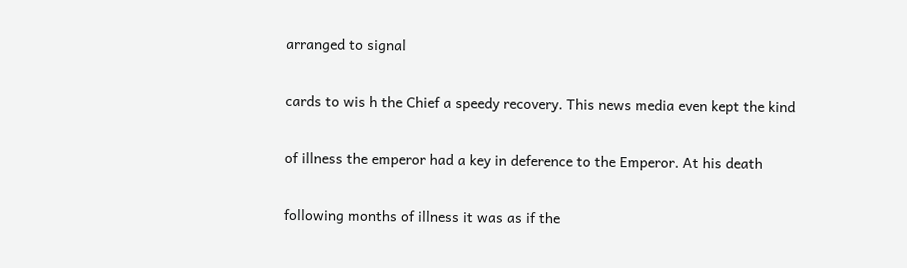arranged to signal

cards to wis h the Chief a speedy recovery. This news media even kept the kind

of illness the emperor had a key in deference to the Emperor. At his death

following months of illness it was as if the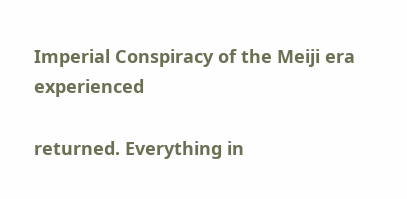Imperial Conspiracy of the Meiji era experienced

returned. Everything in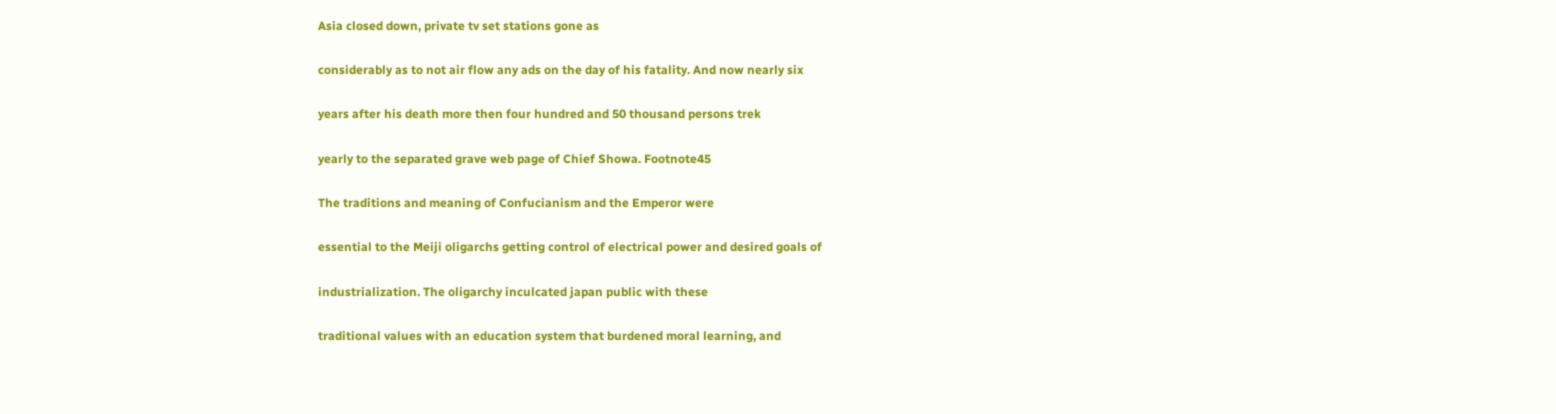Asia closed down, private tv set stations gone as

considerably as to not air flow any ads on the day of his fatality. And now nearly six

years after his death more then four hundred and 50 thousand persons trek

yearly to the separated grave web page of Chief Showa. Footnote45

The traditions and meaning of Confucianism and the Emperor were

essential to the Meiji oligarchs getting control of electrical power and desired goals of

industrialization. The oligarchy inculcated japan public with these

traditional values with an education system that burdened moral learning, and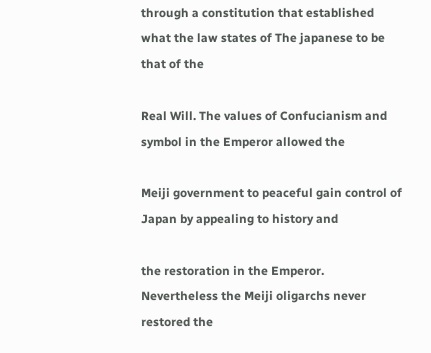through a constitution that established what the law states of The japanese to be that of the

Real Will. The values of Confucianism and symbol in the Emperor allowed the

Meiji government to peaceful gain control of Japan by appealing to history and

the restoration in the Emperor. Nevertheless the Meiji oligarchs never restored the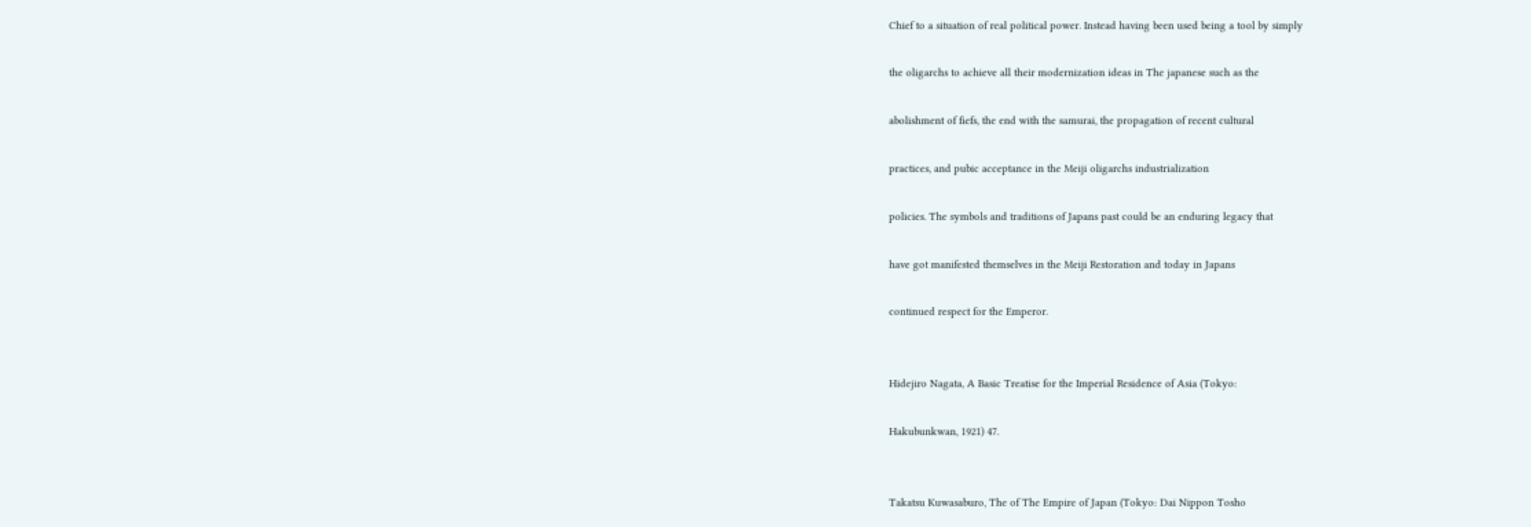Chief to a situation of real political power. Instead having been used being a tool by simply

the oligarchs to achieve all their modernization ideas in The japanese such as the

abolishment of fiefs, the end with the samurai, the propagation of recent cultural

practices, and pubic acceptance in the Meiji oligarchs industrialization

policies. The symbols and traditions of Japans past could be an enduring legacy that

have got manifested themselves in the Meiji Restoration and today in Japans

continued respect for the Emperor.


Hidejiro Nagata, A Basic Treatise for the Imperial Residence of Asia (Tokyo:

Hakubunkwan, 1921) 47.


Takatsu Kuwasaburo, The of The Empire of Japan (Tokyo: Dai Nippon Tosho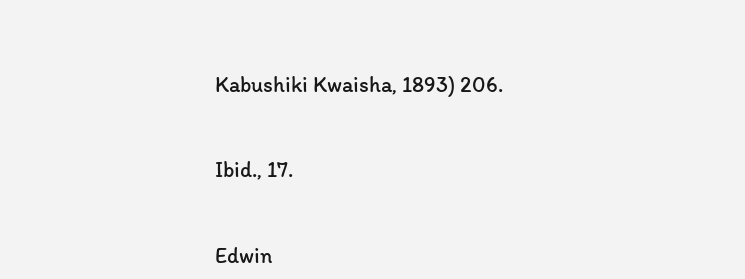Kabushiki Kwaisha, 1893) 206.


Ibid., 17.


Edwin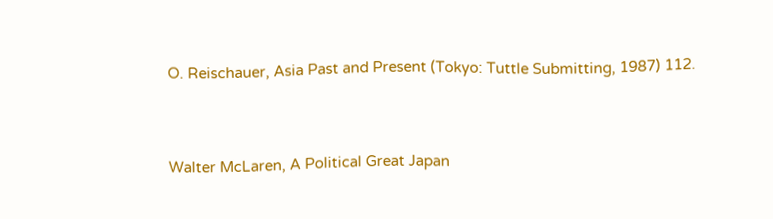O. Reischauer, Asia Past and Present (Tokyo: Tuttle Submitting, 1987) 112.


Walter McLaren, A Political Great Japan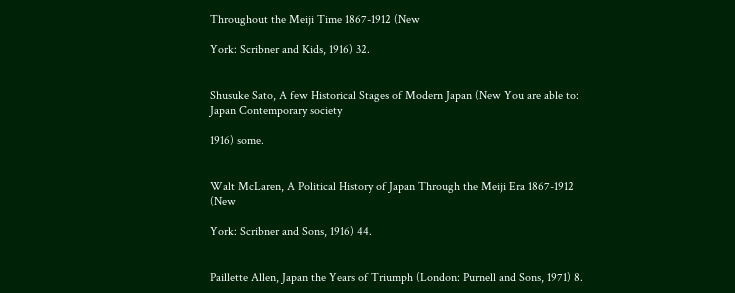Throughout the Meiji Time 1867-1912 (New

York: Scribner and Kids, 1916) 32.


Shusuke Sato, A few Historical Stages of Modern Japan (New You are able to: Japan Contemporary society

1916) some.


Walt McLaren, A Political History of Japan Through the Meiji Era 1867-1912 (New

York: Scribner and Sons, 1916) 44.


Paillette Allen, Japan the Years of Triumph (London: Purnell and Sons, 1971) 8.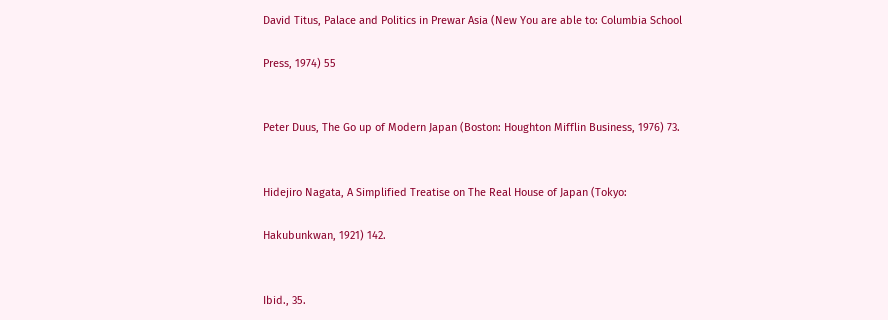David Titus, Palace and Politics in Prewar Asia (New You are able to: Columbia School

Press, 1974) 55


Peter Duus, The Go up of Modern Japan (Boston: Houghton Mifflin Business, 1976) 73.


Hidejiro Nagata, A Simplified Treatise on The Real House of Japan (Tokyo:

Hakubunkwan, 1921) 142.


Ibid., 35.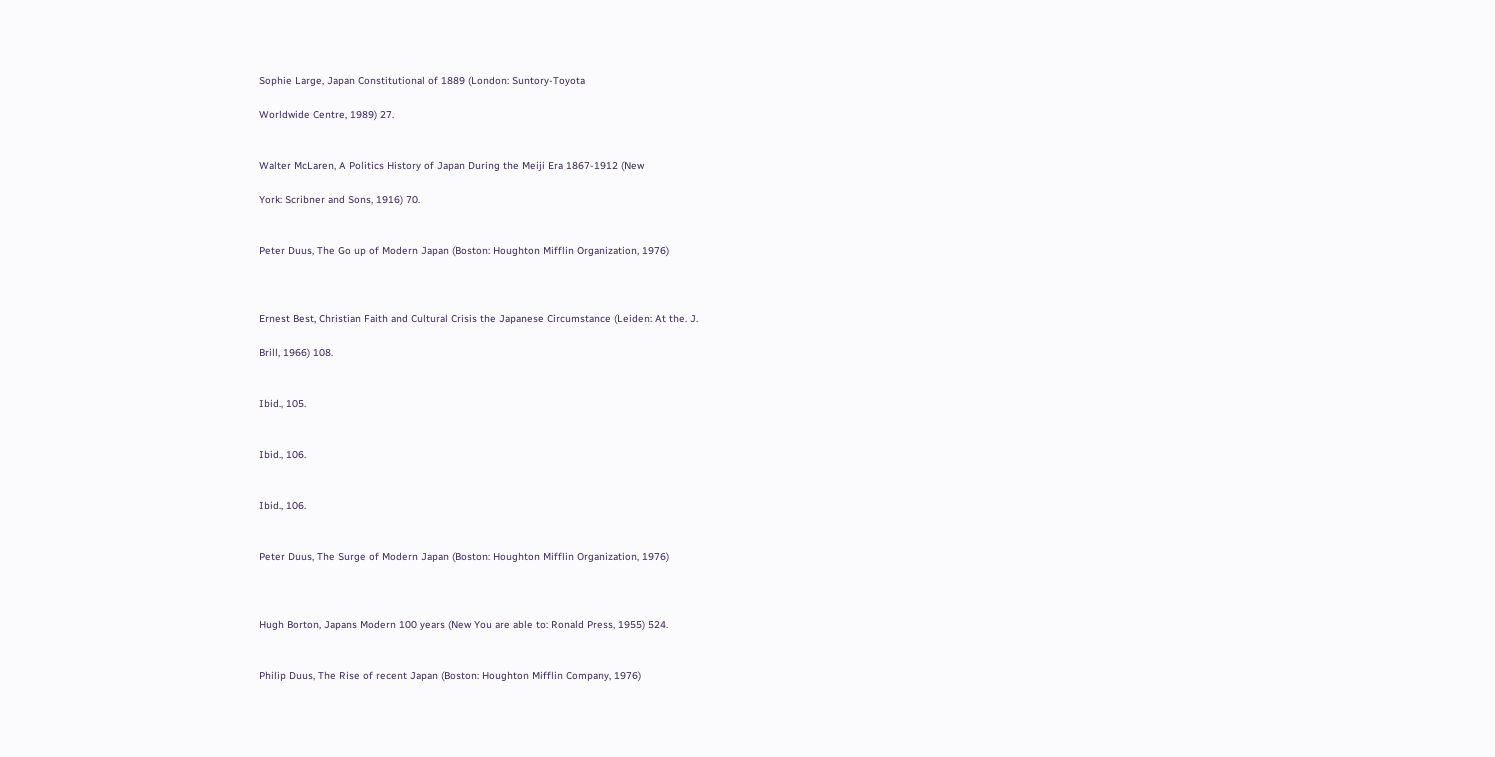Sophie Large, Japan Constitutional of 1889 (London: Suntory-Toyota

Worldwide Centre, 1989) 27.


Walter McLaren, A Politics History of Japan During the Meiji Era 1867-1912 (New

York: Scribner and Sons, 1916) 70.


Peter Duus, The Go up of Modern Japan (Boston: Houghton Mifflin Organization, 1976)



Ernest Best, Christian Faith and Cultural Crisis the Japanese Circumstance (Leiden: At the. J.

Brill, 1966) 108.


Ibid., 105.


Ibid., 106.


Ibid., 106.


Peter Duus, The Surge of Modern Japan (Boston: Houghton Mifflin Organization, 1976)



Hugh Borton, Japans Modern 100 years (New You are able to: Ronald Press, 1955) 524.


Philip Duus, The Rise of recent Japan (Boston: Houghton Mifflin Company, 1976)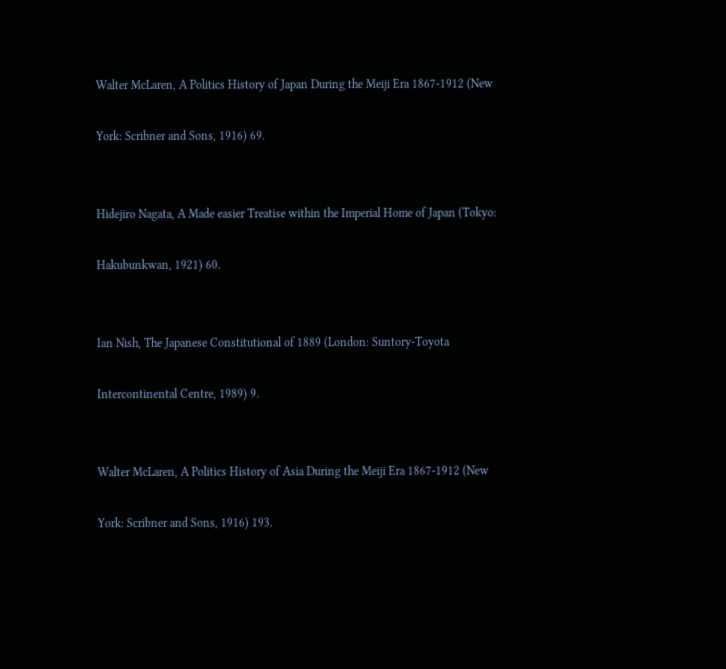Walter McLaren, A Politics History of Japan During the Meiji Era 1867-1912 (New

York: Scribner and Sons, 1916) 69.


Hidejiro Nagata, A Made easier Treatise within the Imperial Home of Japan (Tokyo:

Hakubunkwan, 1921) 60.


Ian Nish, The Japanese Constitutional of 1889 (London: Suntory-Toyota

Intercontinental Centre, 1989) 9.


Walter McLaren, A Politics History of Asia During the Meiji Era 1867-1912 (New

York: Scribner and Sons, 1916) 193.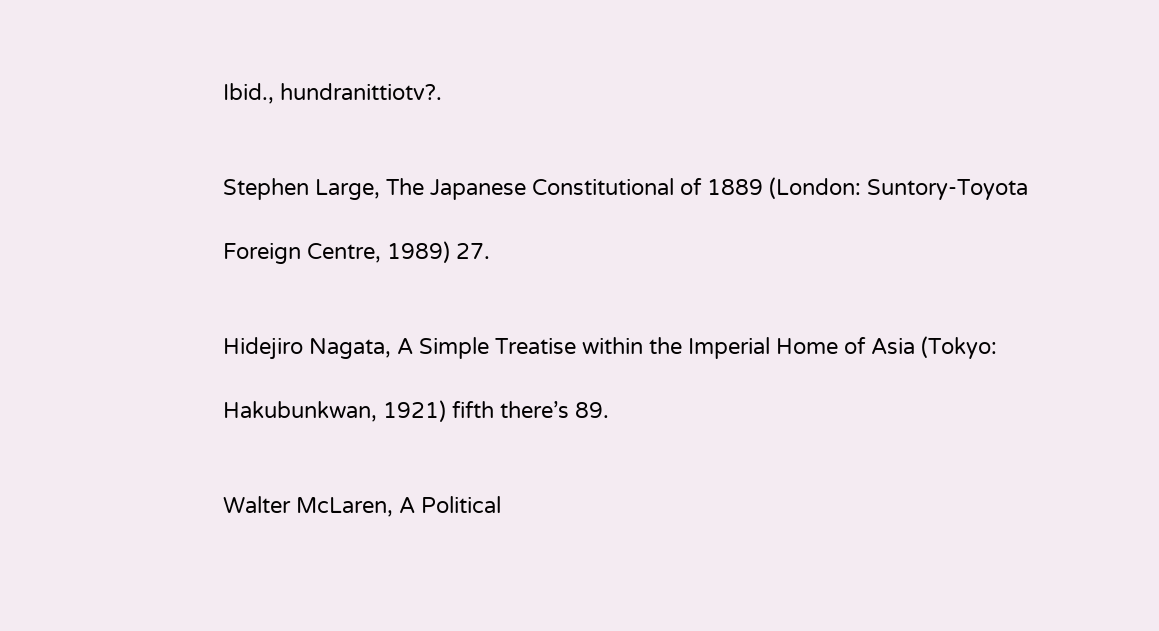Ibid., hundranittiotv?.


Stephen Large, The Japanese Constitutional of 1889 (London: Suntory-Toyota

Foreign Centre, 1989) 27.


Hidejiro Nagata, A Simple Treatise within the Imperial Home of Asia (Tokyo:

Hakubunkwan, 1921) fifth there’s 89.


Walter McLaren, A Political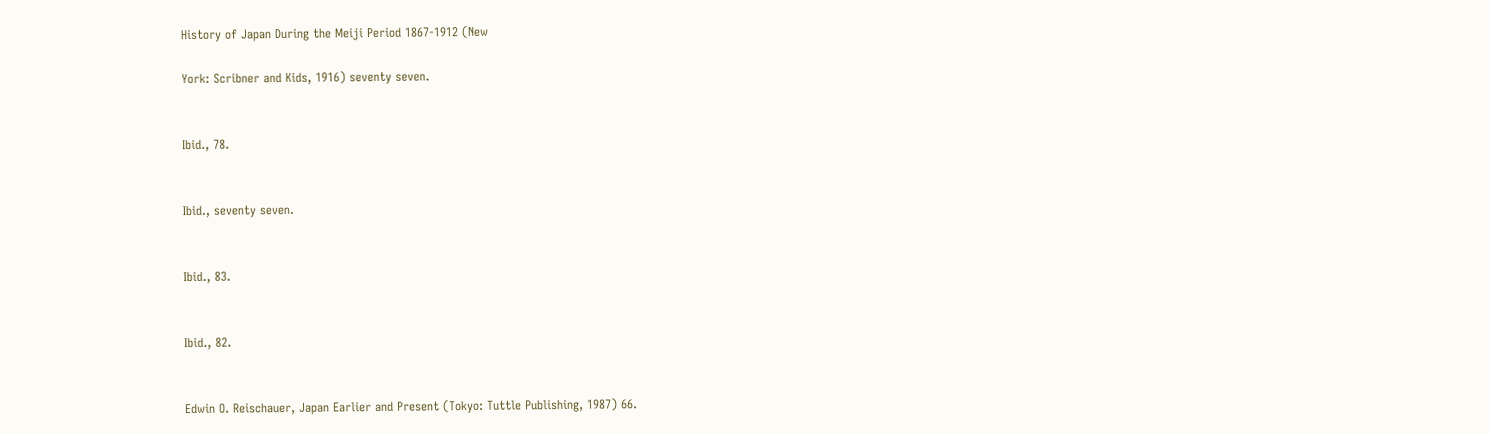History of Japan During the Meiji Period 1867-1912 (New

York: Scribner and Kids, 1916) seventy seven.


Ibid., 78.


Ibid., seventy seven.


Ibid., 83.


Ibid., 82.


Edwin O. Reischauer, Japan Earlier and Present (Tokyo: Tuttle Publishing, 1987) 66.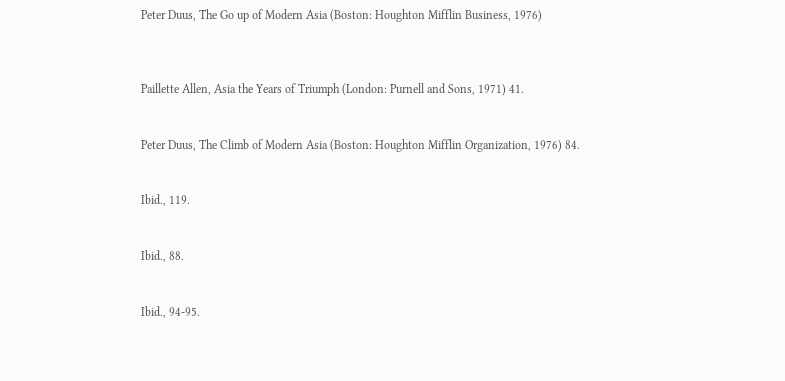Peter Duus, The Go up of Modern Asia (Boston: Houghton Mifflin Business, 1976)



Paillette Allen, Asia the Years of Triumph (London: Purnell and Sons, 1971) 41.


Peter Duus, The Climb of Modern Asia (Boston: Houghton Mifflin Organization, 1976) 84.


Ibid., 119.


Ibid., 88.


Ibid., 94-95.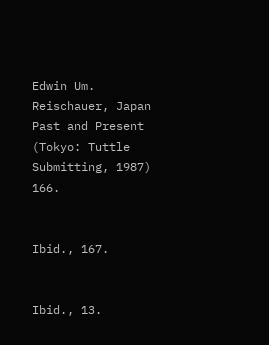Edwin Um. Reischauer, Japan Past and Present (Tokyo: Tuttle Submitting, 1987) 166.


Ibid., 167.


Ibid., 13.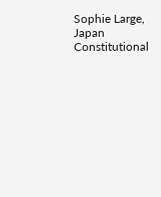Sophie Large, Japan Constitutional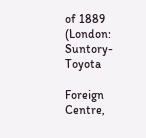of 1889 (London: Suntory-Toyota

Foreign Centre,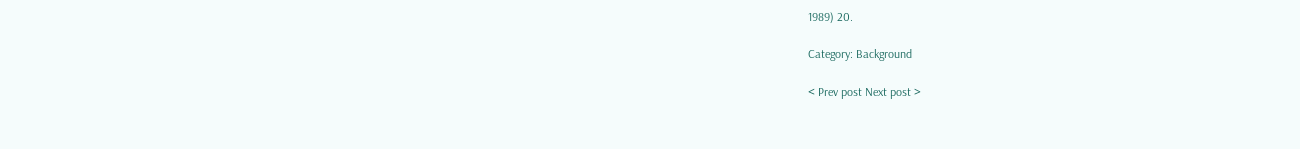1989) 20.

Category: Background

< Prev post Next post >